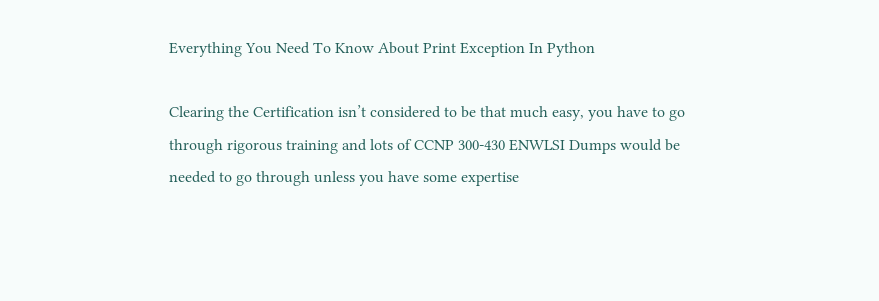Everything You Need To Know About Print Exception In Python

Clearing the Certification isn’t considered to be that much easy, you have to go through rigorous training and lots of CCNP 300-430 ENWLSI Dumps would be needed to go through unless you have some expertise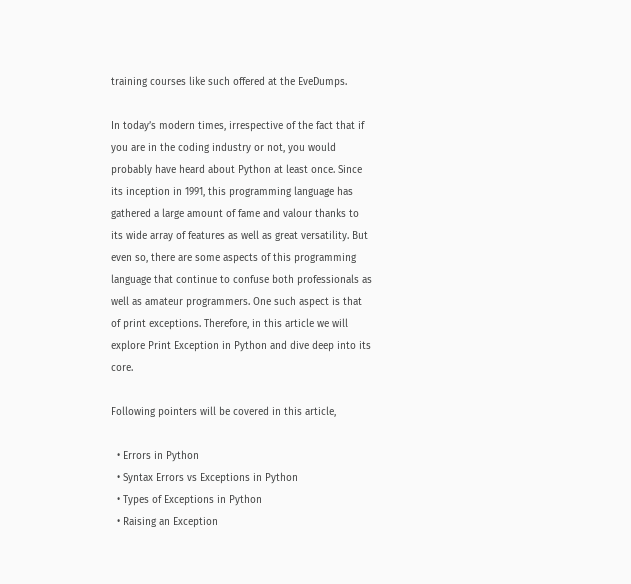training courses like such offered at the EveDumps.

In today’s modern times, irrespective of the fact that if you are in the coding industry or not, you would probably have heard about Python at least once. Since its inception in 1991, this programming language has gathered a large amount of fame and valour thanks to its wide array of features as well as great versatility. But even so, there are some aspects of this programming language that continue to confuse both professionals as well as amateur programmers. One such aspect is that of print exceptions. Therefore, in this article we will explore Print Exception in Python and dive deep into its core.

Following pointers will be covered in this article,

  • Errors in Python
  • Syntax Errors vs Exceptions in Python
  • Types of Exceptions in Python
  • Raising an Exception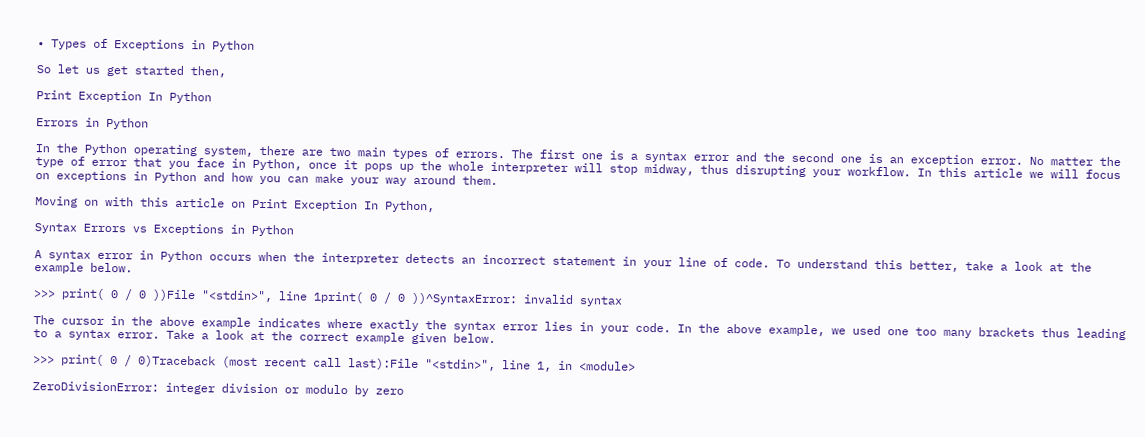• Types of Exceptions in Python

So let us get started then,

Print Exception In Python

Errors in Python

In the Python operating system, there are two main types of errors. The first one is a syntax error and the second one is an exception error. No matter the type of error that you face in Python, once it pops up the whole interpreter will stop midway, thus disrupting your workflow. In this article we will focus on exceptions in Python and how you can make your way around them.

Moving on with this article on Print Exception In Python,

Syntax Errors vs Exceptions in Python

A syntax error in Python occurs when the interpreter detects an incorrect statement in your line of code. To understand this better, take a look at the example below.

>>> print( 0 / 0 ))File "<stdin>", line 1print( 0 / 0 ))^SyntaxError: invalid syntax

The cursor in the above example indicates where exactly the syntax error lies in your code. In the above example, we used one too many brackets thus leading to a syntax error. Take a look at the correct example given below.

>>> print( 0 / 0)Traceback (most recent call last):File "<stdin>", line 1, in <module>

ZeroDivisionError: integer division or modulo by zero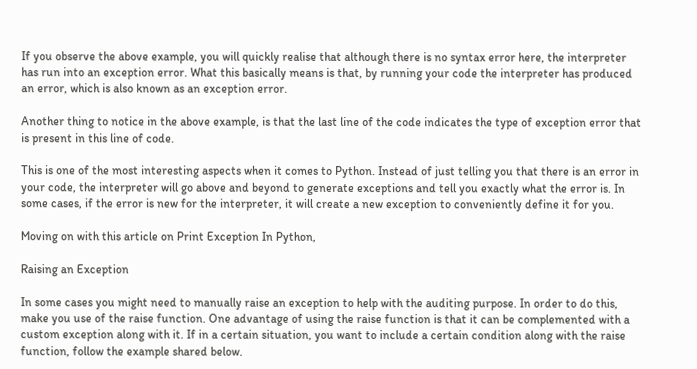If you observe the above example, you will quickly realise that although there is no syntax error here, the interpreter has run into an exception error. What this basically means is that, by running your code the interpreter has produced an error, which is also known as an exception error.

Another thing to notice in the above example, is that the last line of the code indicates the type of exception error that is present in this line of code.

This is one of the most interesting aspects when it comes to Python. Instead of just telling you that there is an error in your code, the interpreter will go above and beyond to generate exceptions and tell you exactly what the error is. In some cases, if the error is new for the interpreter, it will create a new exception to conveniently define it for you.

Moving on with this article on Print Exception In Python,

Raising an Exception

In some cases you might need to manually raise an exception to help with the auditing purpose. In order to do this, make you use of the raise function. One advantage of using the raise function is that it can be complemented with a custom exception along with it. If in a certain situation, you want to include a certain condition along with the raise function, follow the example shared below.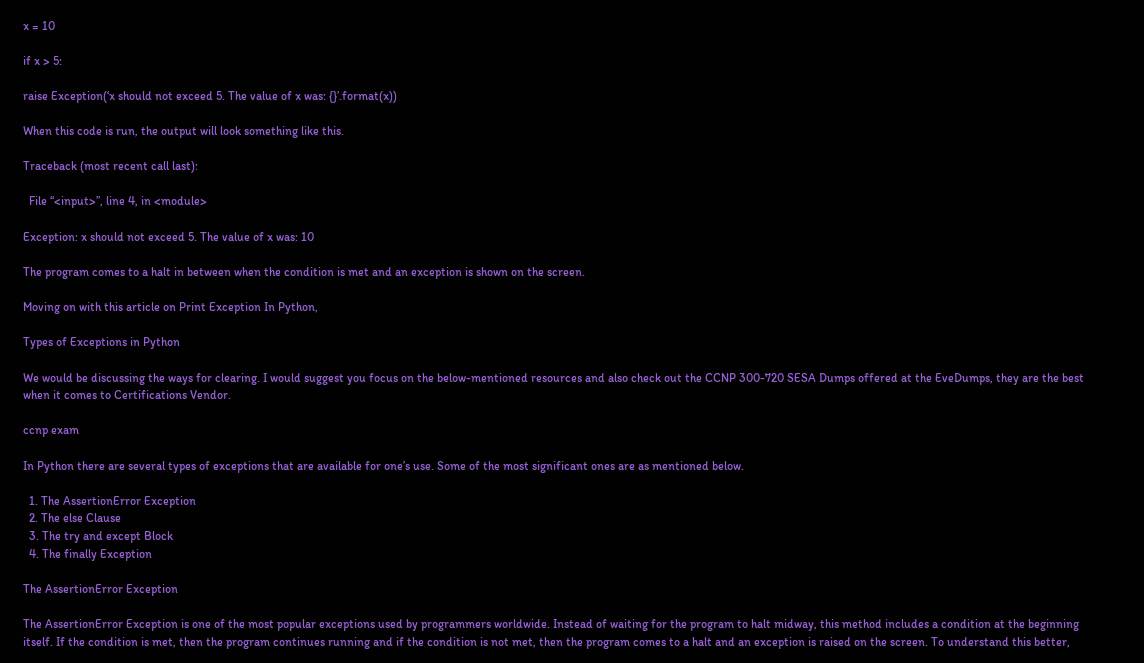x = 10

if x > 5:

raise Exception(‘x should not exceed 5. The value of x was: {}’.format(x))

When this code is run, the output will look something like this.

Traceback (most recent call last):

  File “<input>”, line 4, in <module>

Exception: x should not exceed 5. The value of x was: 10

The program comes to a halt in between when the condition is met and an exception is shown on the screen.

Moving on with this article on Print Exception In Python,

Types of Exceptions in Python

We would be discussing the ways for clearing. I would suggest you focus on the below-mentioned resources and also check out the CCNP 300-720 SESA Dumps offered at the EveDumps, they are the best when it comes to Certifications Vendor.

ccnp exam

In Python there are several types of exceptions that are available for one’s use. Some of the most significant ones are as mentioned below.

  1. The AssertionError Exception
  2. The else Clause
  3. The try and except Block
  4. The finally Exception

The AssertionError Exception

The AssertionError Exception is one of the most popular exceptions used by programmers worldwide. Instead of waiting for the program to halt midway, this method includes a condition at the beginning itself. If the condition is met, then the program continues running and if the condition is not met, then the program comes to a halt and an exception is raised on the screen. To understand this better,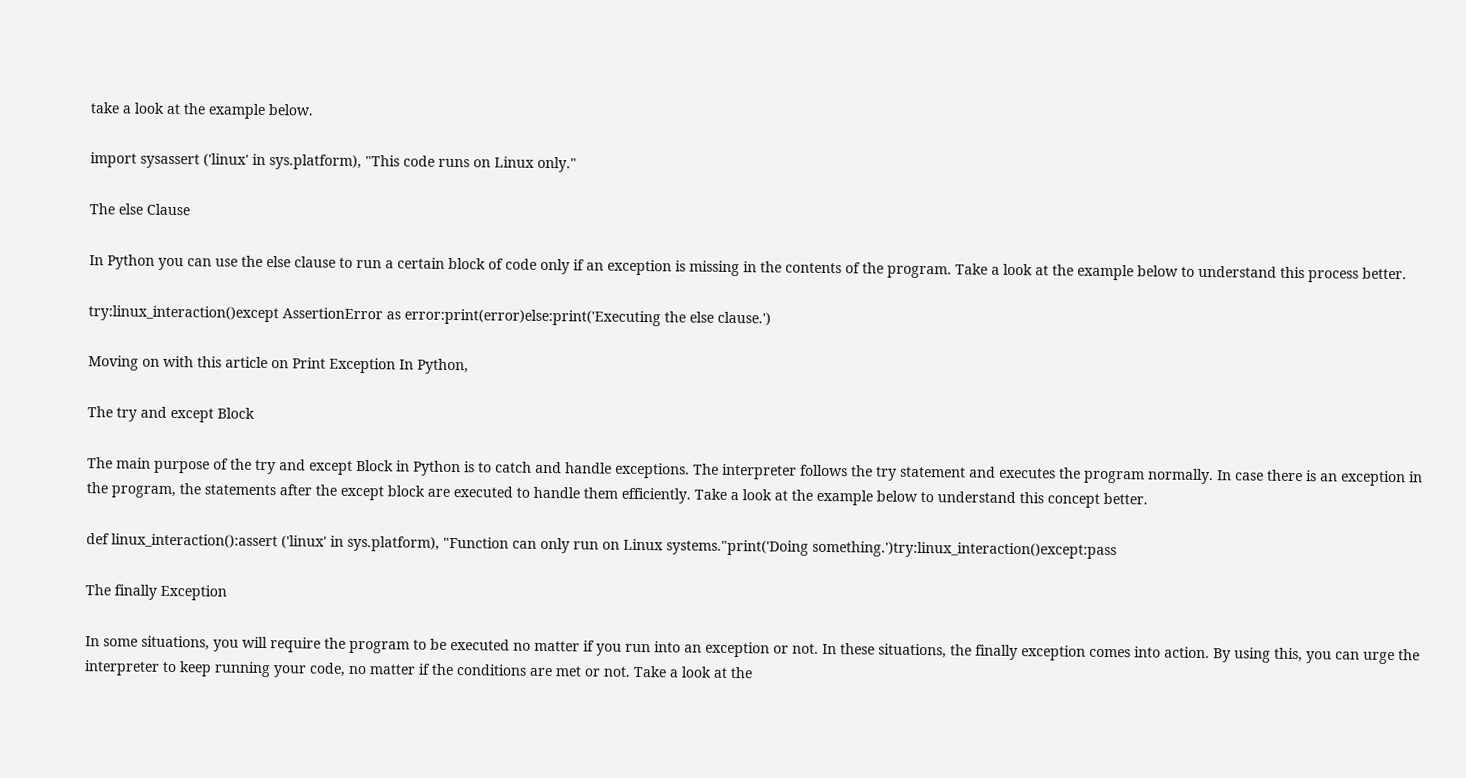take a look at the example below.

import sysassert ('linux' in sys.platform), "This code runs on Linux only."

The else Clause

In Python you can use the else clause to run a certain block of code only if an exception is missing in the contents of the program. Take a look at the example below to understand this process better.

try:linux_interaction()except AssertionError as error:print(error)else:print('Executing the else clause.')

Moving on with this article on Print Exception In Python,

The try and except Block

The main purpose of the try and except Block in Python is to catch and handle exceptions. The interpreter follows the try statement and executes the program normally. In case there is an exception in the program, the statements after the except block are executed to handle them efficiently. Take a look at the example below to understand this concept better.

def linux_interaction():assert ('linux' in sys.platform), "Function can only run on Linux systems."print('Doing something.')try:linux_interaction()except:pass

The finally Exception

In some situations, you will require the program to be executed no matter if you run into an exception or not. In these situations, the finally exception comes into action. By using this, you can urge the interpreter to keep running your code, no matter if the conditions are met or not. Take a look at the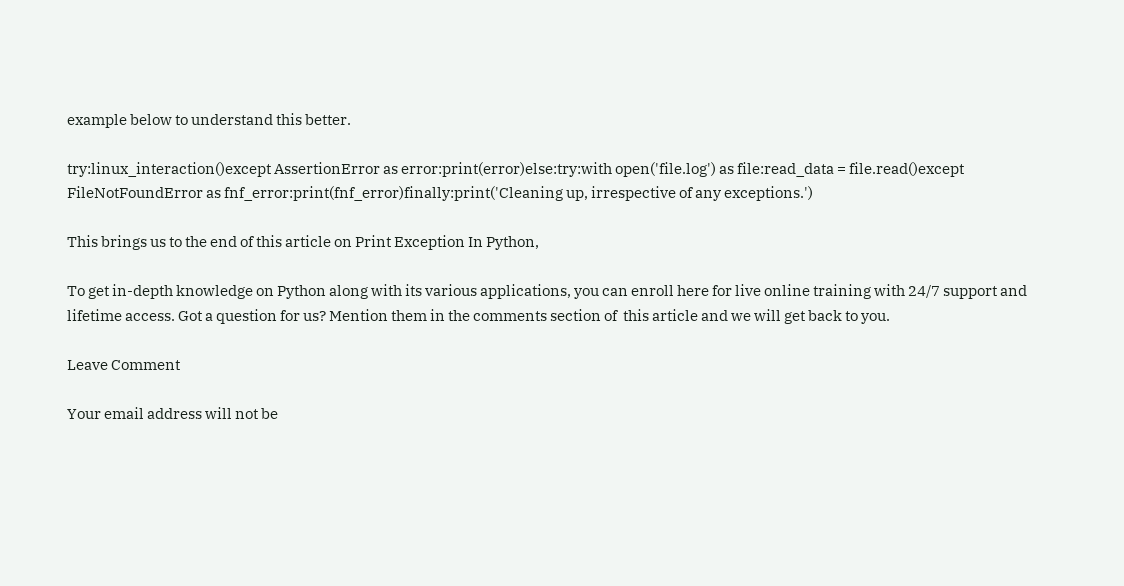example below to understand this better.

try:linux_interaction()except AssertionError as error:print(error)else:try:with open('file.log') as file:read_data = file.read()except FileNotFoundError as fnf_error:print(fnf_error)finally:print('Cleaning up, irrespective of any exceptions.')

This brings us to the end of this article on Print Exception In Python,

To get in-depth knowledge on Python along with its various applications, you can enroll here for live online training with 24/7 support and lifetime access. Got a question for us? Mention them in the comments section of  this article and we will get back to you.

Leave Comment

Your email address will not be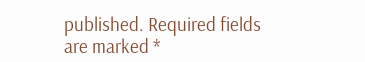published. Required fields are marked *